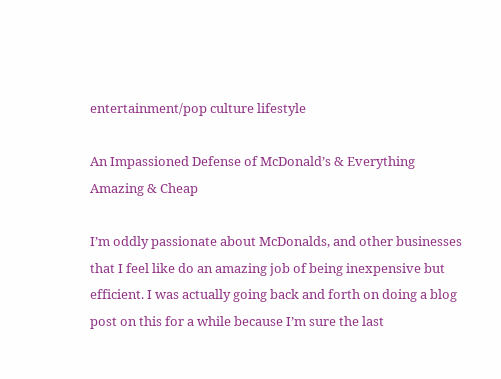entertainment/pop culture lifestyle

An Impassioned Defense of McDonald’s & Everything Amazing & Cheap

I’m oddly passionate about McDonalds, and other businesses that I feel like do an amazing job of being inexpensive but efficient. I was actually going back and forth on doing a blog post on this for a while because I’m sure the last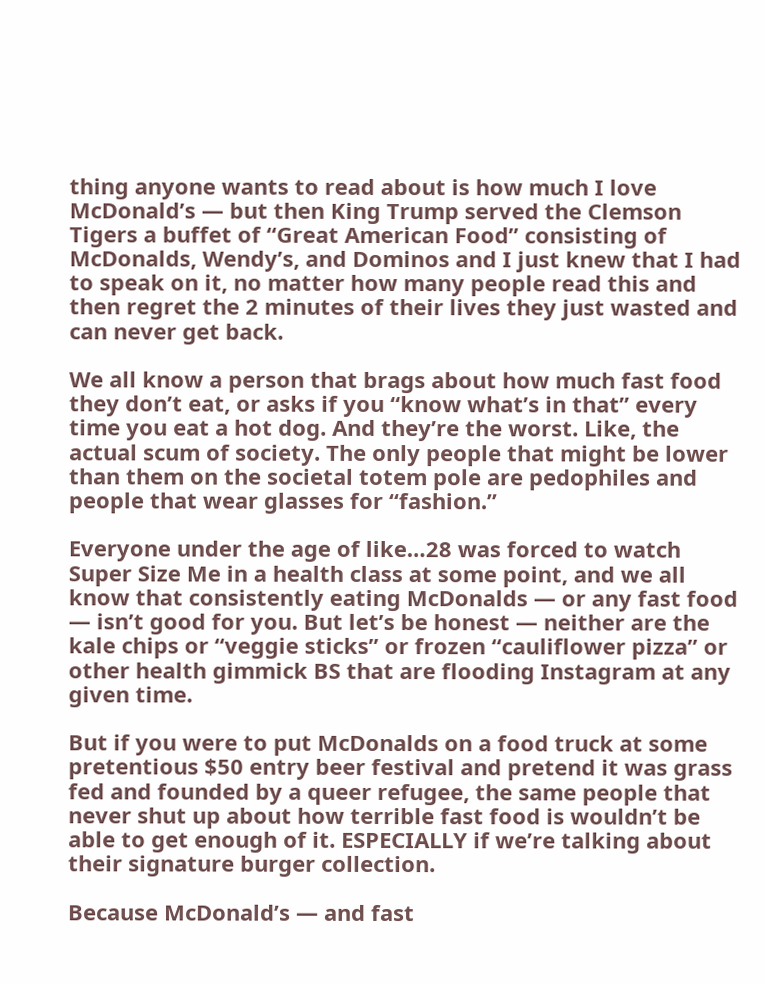thing anyone wants to read about is how much I love McDonald’s — but then King Trump served the Clemson Tigers a buffet of “Great American Food” consisting of McDonalds, Wendy’s, and Dominos and I just knew that I had to speak on it, no matter how many people read this and then regret the 2 minutes of their lives they just wasted and can never get back.

We all know a person that brags about how much fast food they don’t eat, or asks if you “know what’s in that” every time you eat a hot dog. And they’re the worst. Like, the actual scum of society. The only people that might be lower than them on the societal totem pole are pedophiles and people that wear glasses for “fashion.”

Everyone under the age of like…28 was forced to watch Super Size Me in a health class at some point, and we all know that consistently eating McDonalds — or any fast food — isn’t good for you. But let’s be honest — neither are the kale chips or “veggie sticks” or frozen “cauliflower pizza” or other health gimmick BS that are flooding Instagram at any given time.

But if you were to put McDonalds on a food truck at some pretentious $50 entry beer festival and pretend it was grass fed and founded by a queer refugee, the same people that never shut up about how terrible fast food is wouldn’t be able to get enough of it. ESPECIALLY if we’re talking about their signature burger collection.

Because McDonald’s — and fast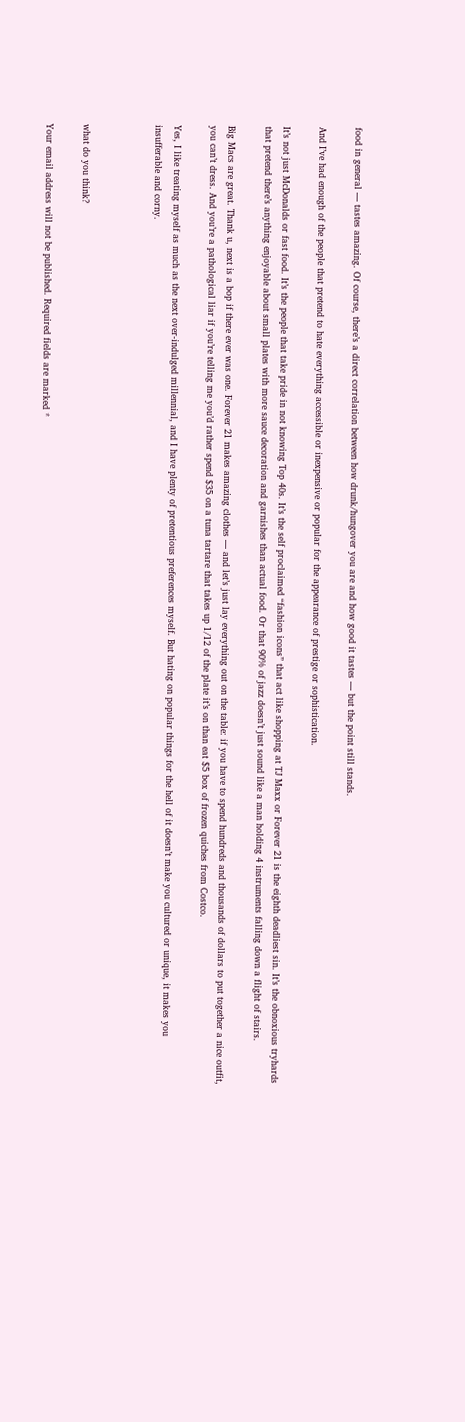food in general — tastes amazing. Of course, there’s a direct correlation between how drunk/hungover you are and how good it tastes — but the point still stands.

And I’ve had enough of the people that pretend to hate everything accessible or inexpensive or popular for the appearance of prestige or sophistication.

It’s not just McDonalds or fast food. It’s the people that take pride in not knowing Top 40s. It’s the self proclaimed “fashion icons” that act like shopping at TJ Maxx or Forever 21 is the eighth deadliest sin. It’s the obnoxious tryhards that pretend there’s anything enjoyable about small plates with more sauce decoration and garnishes than actual food. Or that 90% of jazz doesn’t just sound like a man holding 4 instruments falling down a flight of stairs.

Big Macs are great. Thank u, next is a bop if there ever was one. Forever 21 makes amazing clothes — and let’s just lay everything out on the table: if you have to spend hundreds and thousands of dollars to put together a nice outfit, you can’t dress. And you’re a pathological liar if you’re telling me you’d rather spend $35 on a tuna tartare that takes up 1/12 of the plate it’s on than eat $5 box of frozen quiches from Costco.

Yes, I like treating myself as much as the next over-indulged millennial, and I have plenty of pretentious preferences myself. But hating on popular things for the hell of it doesn’t make you cultured or unique, it makes you insufferable and corny.



what do you think?

Your email address will not be published. Required fields are marked *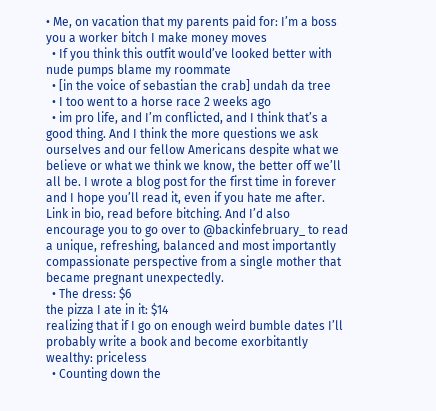• Me, on vacation that my parents paid for: I’m a boss you a worker bitch I make money moves
  • If you think this outfit would’ve looked better with nude pumps blame my roommate
  • [in the voice of sebastian the crab] undah da tree
  • I too went to a horse race 2 weeks ago
  • im pro life, and I’m conflicted, and I think that’s a good thing. And I think the more questions we ask ourselves and our fellow Americans despite what we believe or what we think we know, the better off we’ll all be. I wrote a blog post for the first time in forever and I hope you’ll read it, even if you hate me after. Link in bio, read before bitching. And I’d also encourage you to go over to @backinfebruary_ to read a unique, refreshing, balanced and most importantly compassionate perspective from a single mother that became pregnant unexpectedly.
  • The dress: $6
the pizza I ate in it: $14
realizing that if I go on enough weird bumble dates I’ll probably write a book and become exorbitantly wealthy: priceless
  • Counting down the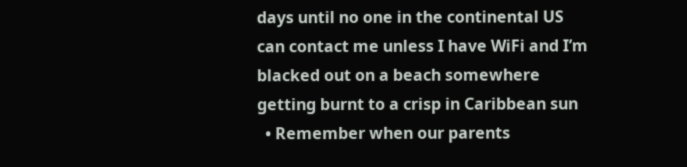days until no one in the continental US can contact me unless I have WiFi and I’m blacked out on a beach somewhere getting burnt to a crisp in Caribbean sun
  • Remember when our parents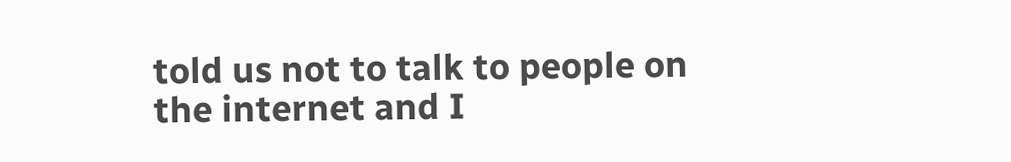told us not to talk to people on the internet and I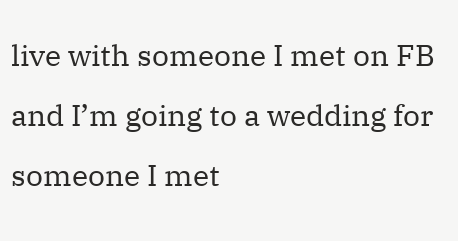live with someone I met on FB and I’m going to a wedding for someone I met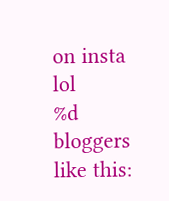on insta lol
%d bloggers like this: